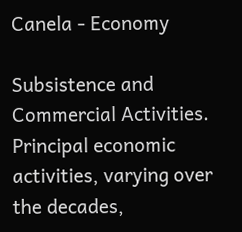Canela - Economy

Subsistence and Commercial Activities. Principal economic activities, varying over the decades,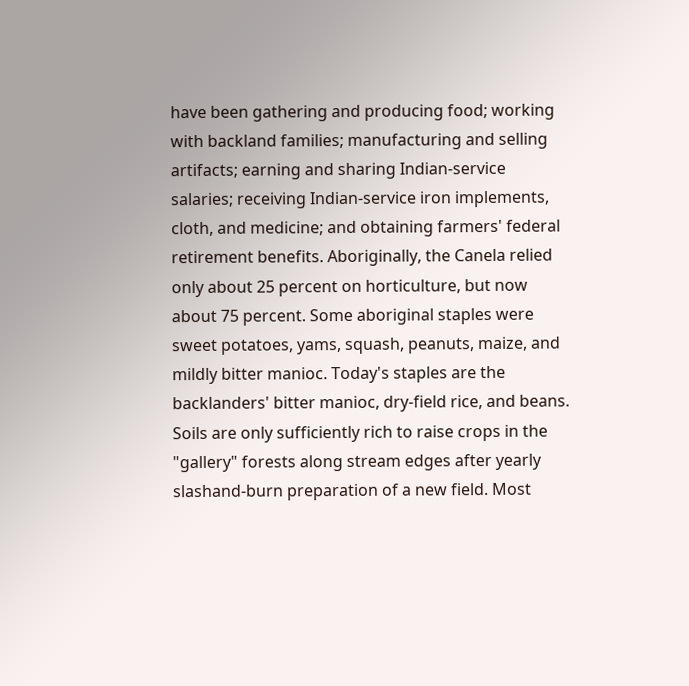have been gathering and producing food; working with backland families; manufacturing and selling artifacts; earning and sharing Indian-service salaries; receiving Indian-service iron implements, cloth, and medicine; and obtaining farmers' federal retirement benefits. Aboriginally, the Canela relied only about 25 percent on horticulture, but now about 75 percent. Some aboriginal staples were sweet potatoes, yams, squash, peanuts, maize, and mildly bitter manioc. Today's staples are the backlanders' bitter manioc, dry-field rice, and beans. Soils are only sufficiently rich to raise crops in the "gallery" forests along stream edges after yearly slashand-burn preparation of a new field. Most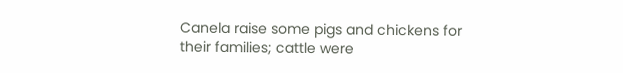Canela raise some pigs and chickens for their families; cattle were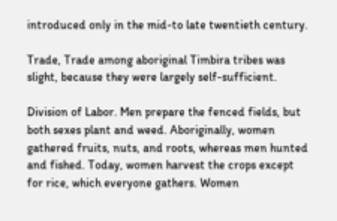introduced only in the mid-to late twentieth century.

Trade, Trade among aboriginal Timbira tribes was slight, because they were largely self-sufficient.

Division of Labor. Men prepare the fenced fields, but both sexes plant and weed. Aboriginally, women gathered fruits, nuts, and roots, whereas men hunted and fished. Today, women harvest the crops except for rice, which everyone gathers. Women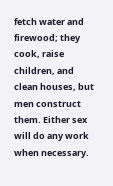fetch water and firewood; they cook, raise children, and clean houses, but men construct them. Either sex will do any work when necessary.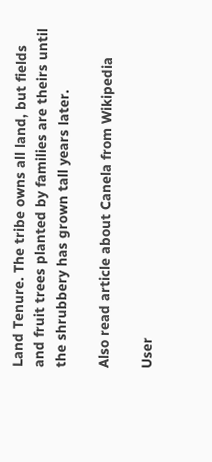Land Tenure. The tribe owns all land, but fields and fruit trees planted by families are theirs until the shrubbery has grown tall years later.

Also read article about Canela from Wikipedia

User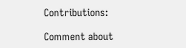Contributions:

Comment about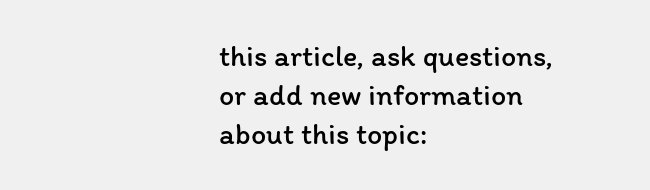this article, ask questions, or add new information about this topic: